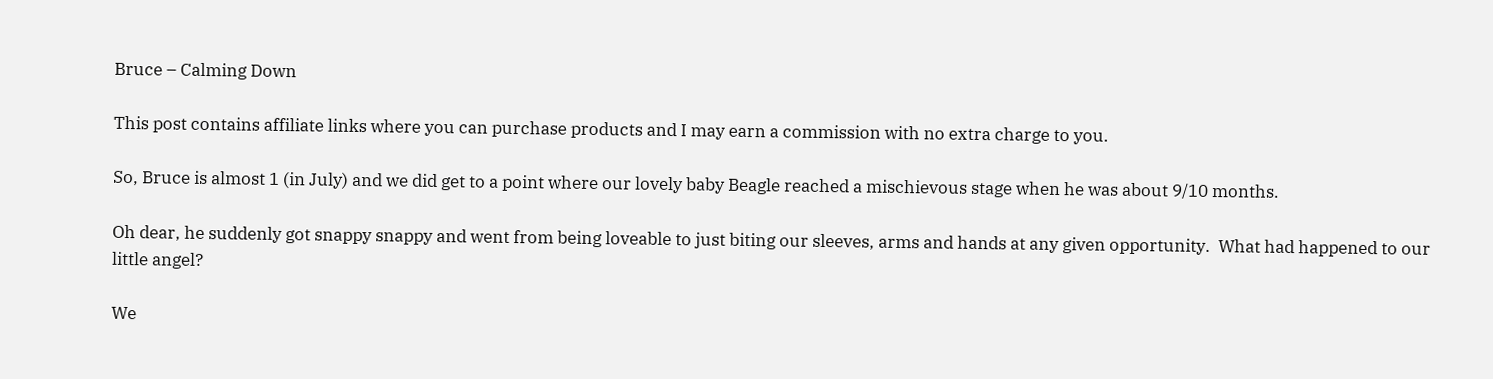Bruce – Calming Down

This post contains affiliate links where you can purchase products and I may earn a commission with no extra charge to you.

So, Bruce is almost 1 (in July) and we did get to a point where our lovely baby Beagle reached a mischievous stage when he was about 9/10 months.

Oh dear, he suddenly got snappy snappy and went from being loveable to just biting our sleeves, arms and hands at any given opportunity.  What had happened to our little angel?

We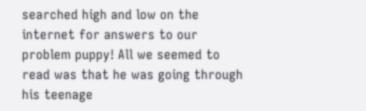searched high and low on the internet for answers to our problem puppy! All we seemed to read was that he was going through his teenage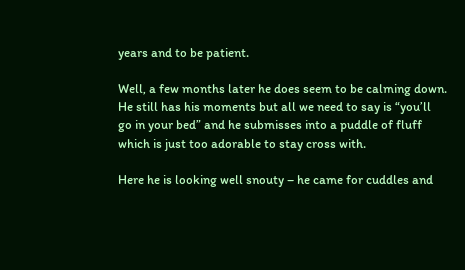years and to be patient.

Well, a few months later he does seem to be calming down.  He still has his moments but all we need to say is “you’ll go in your bed” and he submisses into a puddle of fluff which is just too adorable to stay cross with.

Here he is looking well snouty – he came for cuddles and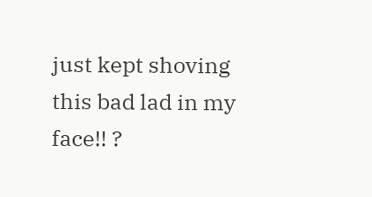just kept shoving this bad lad in my face!! ?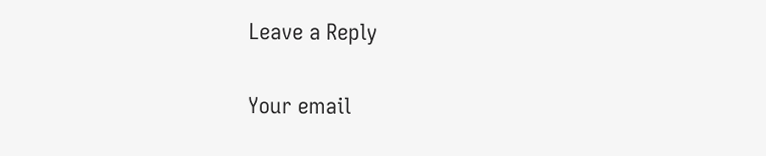Leave a Reply

Your email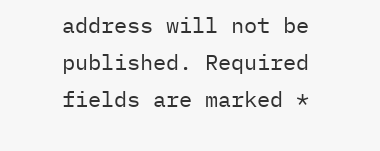address will not be published. Required fields are marked *